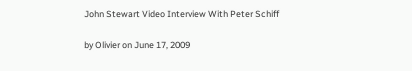John Stewart Video Interview With Peter Schiff

by Olivier on June 17, 2009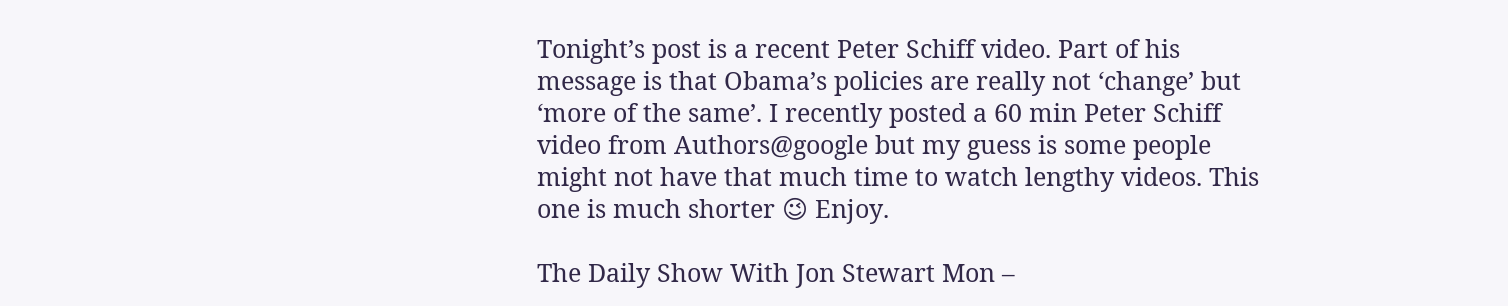Tonight’s post is a recent Peter Schiff video. Part of his message is that Obama’s policies are really not ‘change’ but ‘more of the same’. I recently posted a 60 min Peter Schiff video from Authors@google but my guess is some people might not have that much time to watch lengthy videos. This one is much shorter 😉 Enjoy.

The Daily Show With Jon Stewart Mon –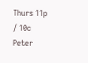Thurs 11p / 10c
Peter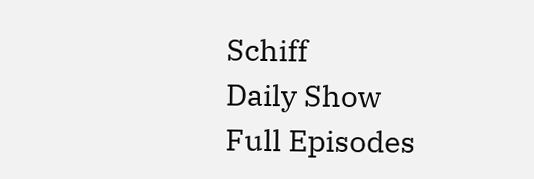Schiff
Daily Show
Full Episodes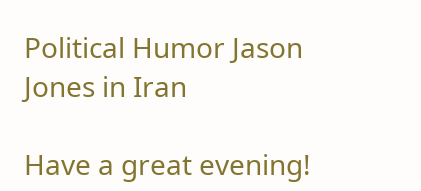Political Humor Jason Jones in Iran

Have a great evening!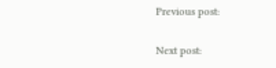Previous post:

Next post: